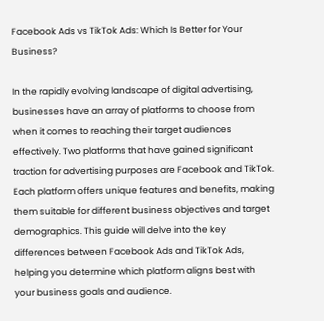Facebook Ads vs TikTok Ads: Which Is Better for Your Business?

In the rapidly evolving landscape of digital advertising, businesses have an array of platforms to choose from when it comes to reaching their target audiences effectively. Two platforms that have gained significant traction for advertising purposes are Facebook and TikTok. Each platform offers unique features and benefits, making them suitable for different business objectives and target demographics. This guide will delve into the key differences between Facebook Ads and TikTok Ads, helping you determine which platform aligns best with your business goals and audience.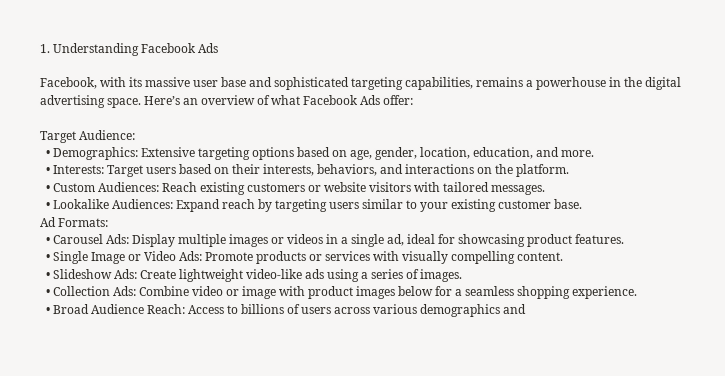1. Understanding Facebook Ads

Facebook, with its massive user base and sophisticated targeting capabilities, remains a powerhouse in the digital advertising space. Here’s an overview of what Facebook Ads offer:

Target Audience:
  • Demographics: Extensive targeting options based on age, gender, location, education, and more.
  • Interests: Target users based on their interests, behaviors, and interactions on the platform.
  • Custom Audiences: Reach existing customers or website visitors with tailored messages.
  • Lookalike Audiences: Expand reach by targeting users similar to your existing customer base.
Ad Formats:
  • Carousel Ads: Display multiple images or videos in a single ad, ideal for showcasing product features.
  • Single Image or Video Ads: Promote products or services with visually compelling content.
  • Slideshow Ads: Create lightweight video-like ads using a series of images.
  • Collection Ads: Combine video or image with product images below for a seamless shopping experience.
  • Broad Audience Reach: Access to billions of users across various demographics and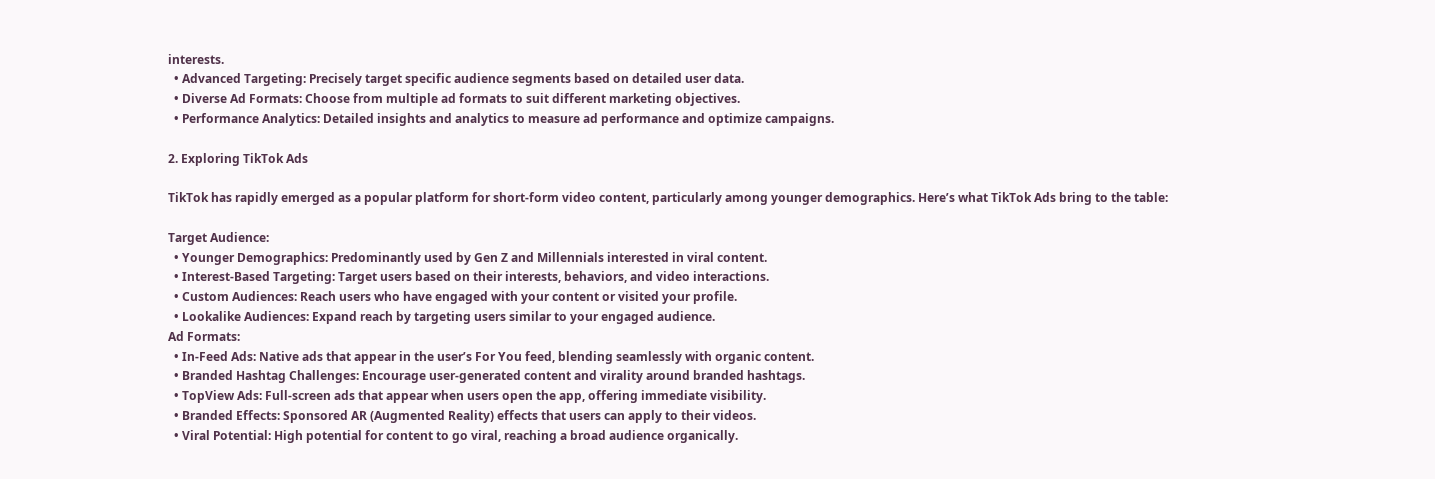interests.
  • Advanced Targeting: Precisely target specific audience segments based on detailed user data.
  • Diverse Ad Formats: Choose from multiple ad formats to suit different marketing objectives.
  • Performance Analytics: Detailed insights and analytics to measure ad performance and optimize campaigns.

2. Exploring TikTok Ads

TikTok has rapidly emerged as a popular platform for short-form video content, particularly among younger demographics. Here’s what TikTok Ads bring to the table:

Target Audience:
  • Younger Demographics: Predominantly used by Gen Z and Millennials interested in viral content.
  • Interest-Based Targeting: Target users based on their interests, behaviors, and video interactions.
  • Custom Audiences: Reach users who have engaged with your content or visited your profile.
  • Lookalike Audiences: Expand reach by targeting users similar to your engaged audience.
Ad Formats:
  • In-Feed Ads: Native ads that appear in the user’s For You feed, blending seamlessly with organic content.
  • Branded Hashtag Challenges: Encourage user-generated content and virality around branded hashtags.
  • TopView Ads: Full-screen ads that appear when users open the app, offering immediate visibility.
  • Branded Effects: Sponsored AR (Augmented Reality) effects that users can apply to their videos.
  • Viral Potential: High potential for content to go viral, reaching a broad audience organically.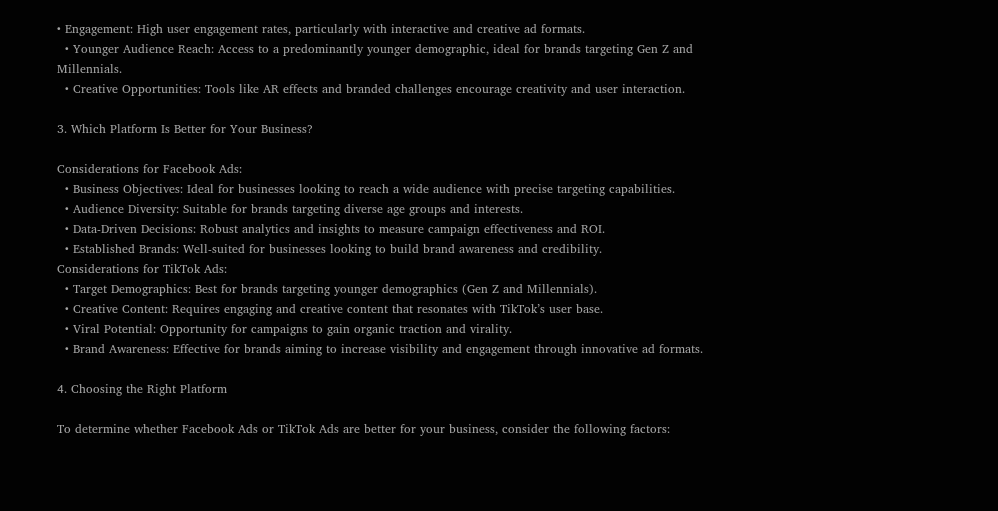• Engagement: High user engagement rates, particularly with interactive and creative ad formats.
  • Younger Audience Reach: Access to a predominantly younger demographic, ideal for brands targeting Gen Z and Millennials.
  • Creative Opportunities: Tools like AR effects and branded challenges encourage creativity and user interaction.

3. Which Platform Is Better for Your Business?

Considerations for Facebook Ads:
  • Business Objectives: Ideal for businesses looking to reach a wide audience with precise targeting capabilities.
  • Audience Diversity: Suitable for brands targeting diverse age groups and interests.
  • Data-Driven Decisions: Robust analytics and insights to measure campaign effectiveness and ROI.
  • Established Brands: Well-suited for businesses looking to build brand awareness and credibility.
Considerations for TikTok Ads:
  • Target Demographics: Best for brands targeting younger demographics (Gen Z and Millennials).
  • Creative Content: Requires engaging and creative content that resonates with TikTok’s user base.
  • Viral Potential: Opportunity for campaigns to gain organic traction and virality.
  • Brand Awareness: Effective for brands aiming to increase visibility and engagement through innovative ad formats.

4. Choosing the Right Platform

To determine whether Facebook Ads or TikTok Ads are better for your business, consider the following factors: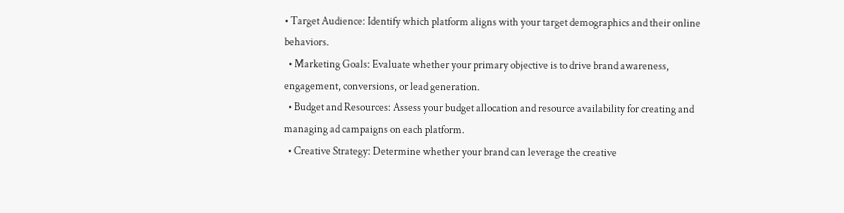• Target Audience: Identify which platform aligns with your target demographics and their online behaviors.
  • Marketing Goals: Evaluate whether your primary objective is to drive brand awareness, engagement, conversions, or lead generation.
  • Budget and Resources: Assess your budget allocation and resource availability for creating and managing ad campaigns on each platform.
  • Creative Strategy: Determine whether your brand can leverage the creative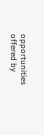opportunities offered by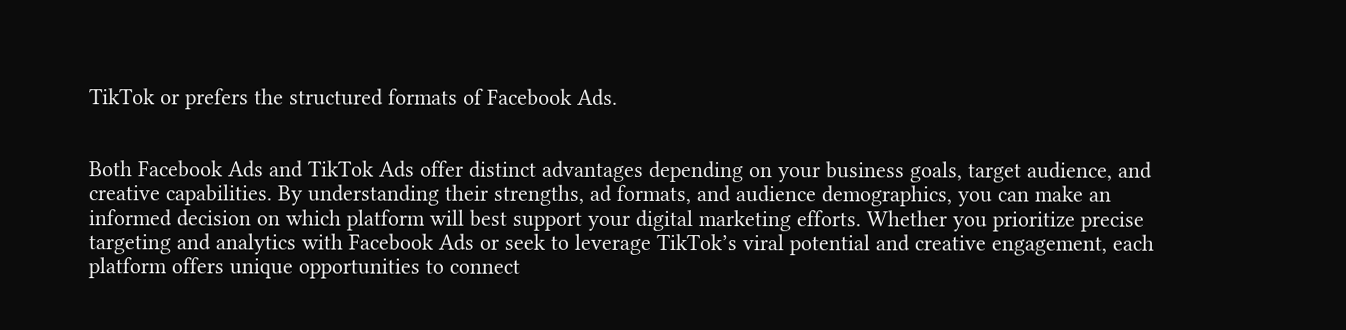TikTok or prefers the structured formats of Facebook Ads.


Both Facebook Ads and TikTok Ads offer distinct advantages depending on your business goals, target audience, and creative capabilities. By understanding their strengths, ad formats, and audience demographics, you can make an informed decision on which platform will best support your digital marketing efforts. Whether you prioritize precise targeting and analytics with Facebook Ads or seek to leverage TikTok’s viral potential and creative engagement, each platform offers unique opportunities to connect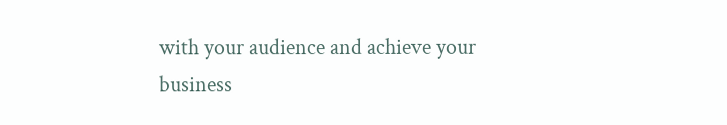with your audience and achieve your business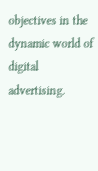objectives in the dynamic world of digital advertising.